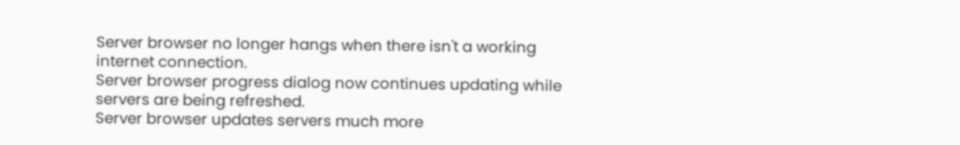Server browser no longer hangs when there isn't a working internet connection.
Server browser progress dialog now continues updating while servers are being refreshed.
Server browser updates servers much more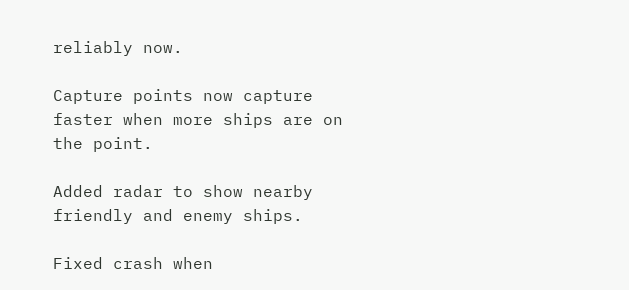reliably now.

Capture points now capture faster when more ships are on the point.

Added radar to show nearby friendly and enemy ships.

Fixed crash when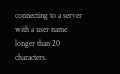connecting to a server with a user name longer than 20 characters.